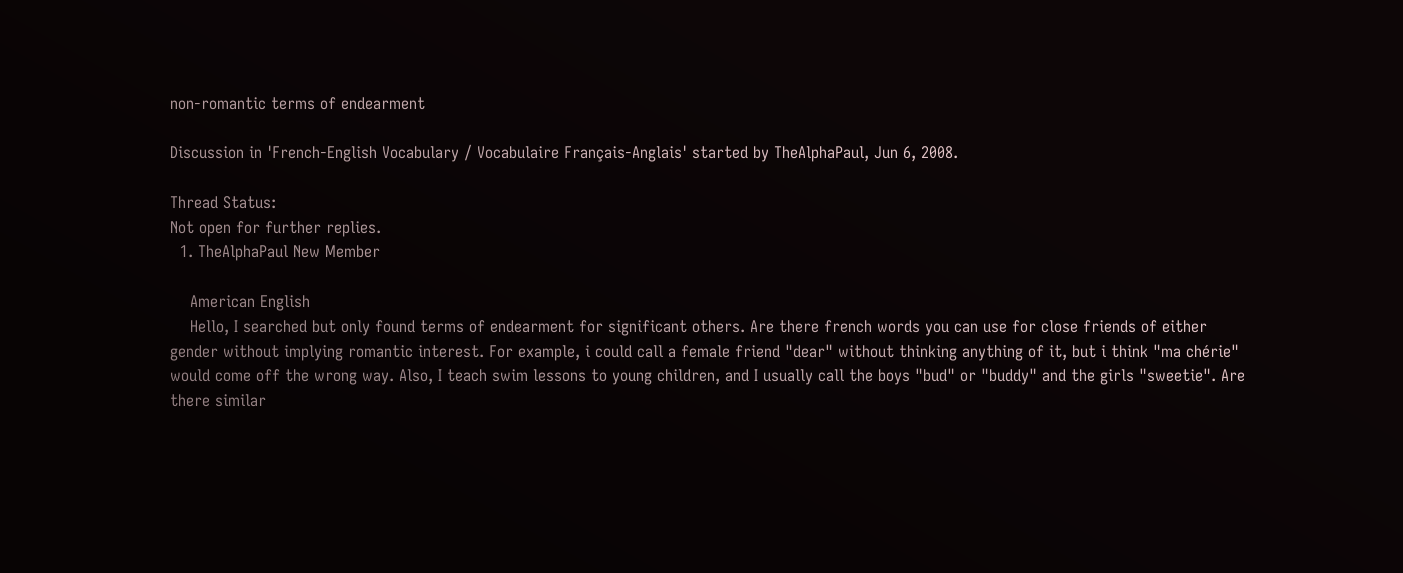non-romantic terms of endearment

Discussion in 'French-English Vocabulary / Vocabulaire Français-Anglais' started by TheAlphaPaul, Jun 6, 2008.

Thread Status:
Not open for further replies.
  1. TheAlphaPaul New Member

    American English
    Hello, I searched but only found terms of endearment for significant others. Are there french words you can use for close friends of either gender without implying romantic interest. For example, i could call a female friend "dear" without thinking anything of it, but i think "ma chérie" would come off the wrong way. Also, I teach swim lessons to young children, and I usually call the boys "bud" or "buddy" and the girls "sweetie". Are there similar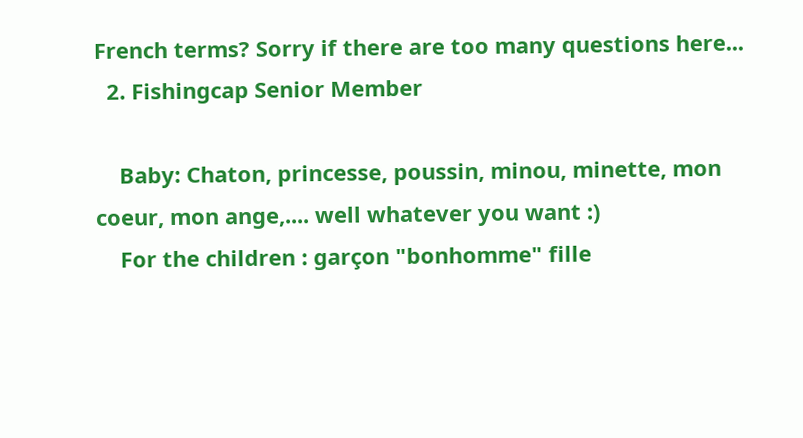French terms? Sorry if there are too many questions here...
  2. Fishingcap Senior Member

    Baby: Chaton, princesse, poussin, minou, minette, mon coeur, mon ange,.... well whatever you want :)
    For the children : garçon "bonhomme" fille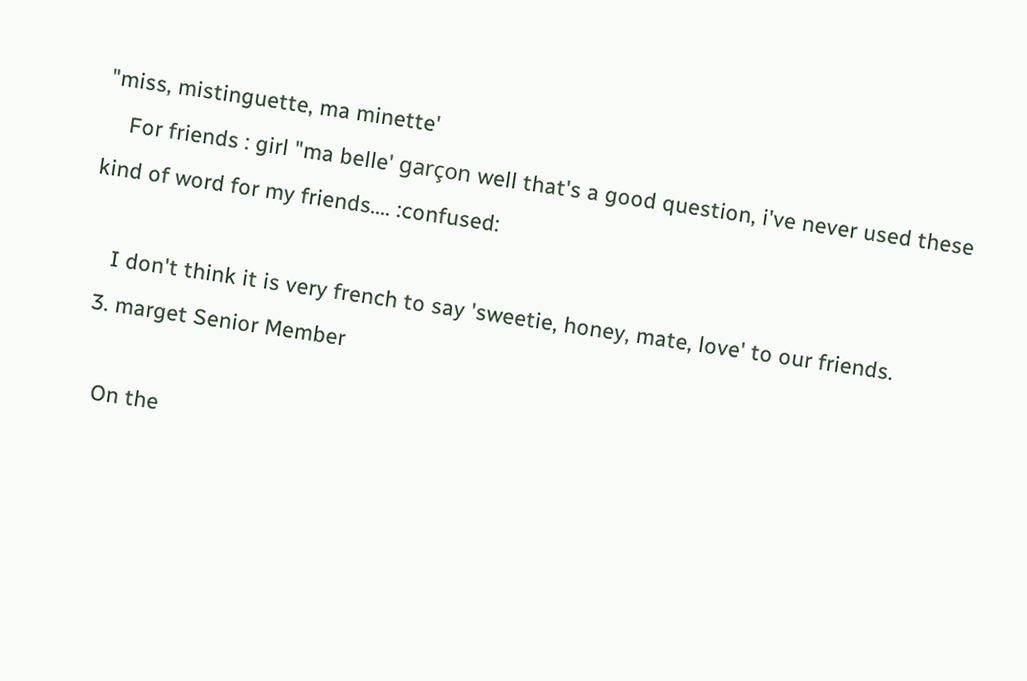"miss, mistinguette, ma minette'
    For friends : girl "ma belle' garçon well that's a good question, i've never used these kind of word for my friends.... :confused:

    I don't think it is very french to say 'sweetie, honey, mate, love' to our friends.
  3. marget Senior Member

    On the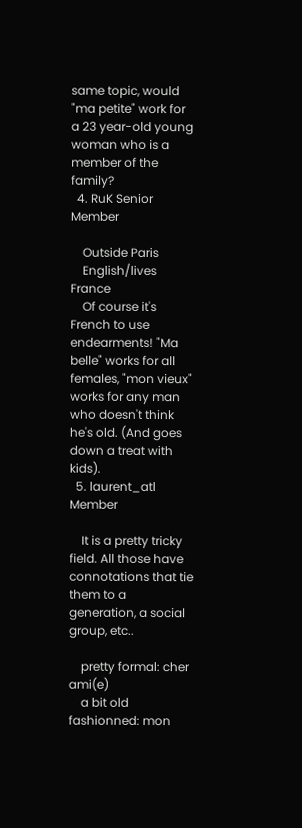same topic, would "ma petite" work for a 23 year-old young woman who is a member of the family?
  4. RuK Senior Member

    Outside Paris
    English/lives France
    Of course it's French to use endearments! "Ma belle" works for all females, "mon vieux" works for any man who doesn't think he's old. (And goes down a treat with kids).
  5. laurent_atl Member

    It is a pretty tricky field. All those have connotations that tie them to a generation, a social group, etc..

    pretty formal: cher ami(e)
    a bit old fashionned: mon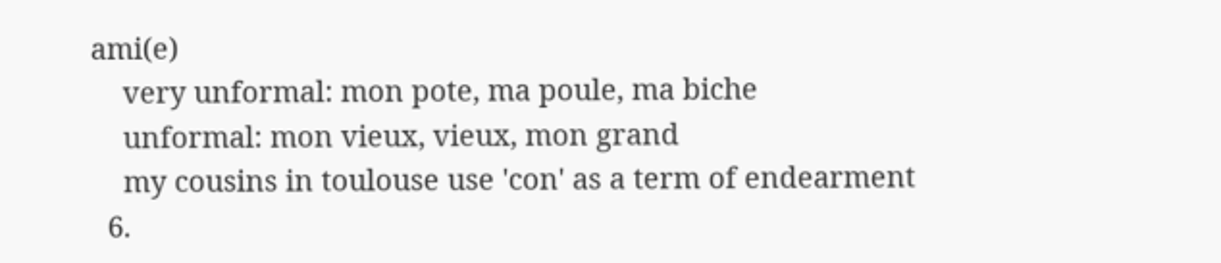ami(e)
    very unformal: mon pote, ma poule, ma biche
    unformal: mon vieux, vieux, mon grand
    my cousins in toulouse use 'con' as a term of endearment
  6.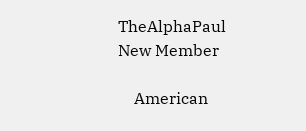TheAlphaPaul New Member

    American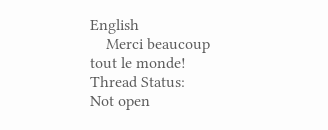English
    Merci beaucoup tout le monde!
Thread Status:
Not open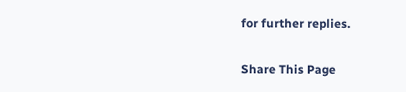for further replies.

Share This Page